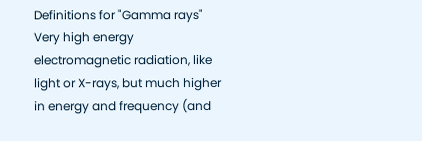Definitions for "Gamma rays"
Very high energy electromagnetic radiation, like light or X-rays, but much higher in energy and frequency (and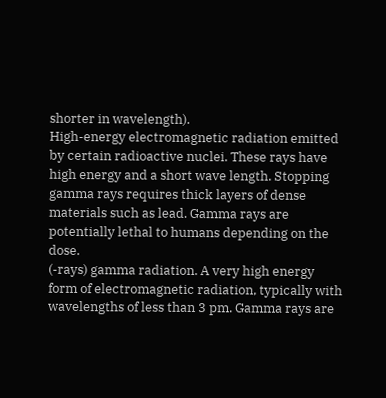shorter in wavelength).
High-energy electromagnetic radiation emitted by certain radioactive nuclei. These rays have high energy and a short wave length. Stopping gamma rays requires thick layers of dense materials such as lead. Gamma rays are potentially lethal to humans depending on the dose.
(-rays) gamma radiation. A very high energy form of electromagnetic radiation, typically with wavelengths of less than 3 pm. Gamma rays are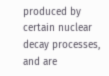produced by certain nuclear decay processes, and are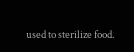used to sterilize food.